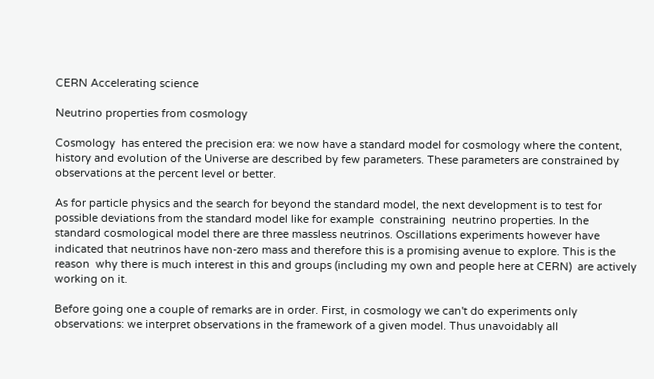CERN Accelerating science

Neutrino properties from cosmology

Cosmology  has entered the precision era: we now have a standard model for cosmology where the content, history and evolution of the Universe are described by few parameters. These parameters are constrained by observations at the percent level or better.

As for particle physics and the search for beyond the standard model, the next development is to test for possible deviations from the standard model like for example  constraining  neutrino properties. In the standard cosmological model there are three massless neutrinos. Oscillations experiments however have indicated that neutrinos have non-zero mass and therefore this is a promising avenue to explore. This is the reason  why there is much interest in this and groups (including my own and people here at CERN)  are actively working on it.

Before going one a couple of remarks are in order. First, in cosmology we can't do experiments only observations: we interpret observations in the framework of a given model. Thus unavoidably all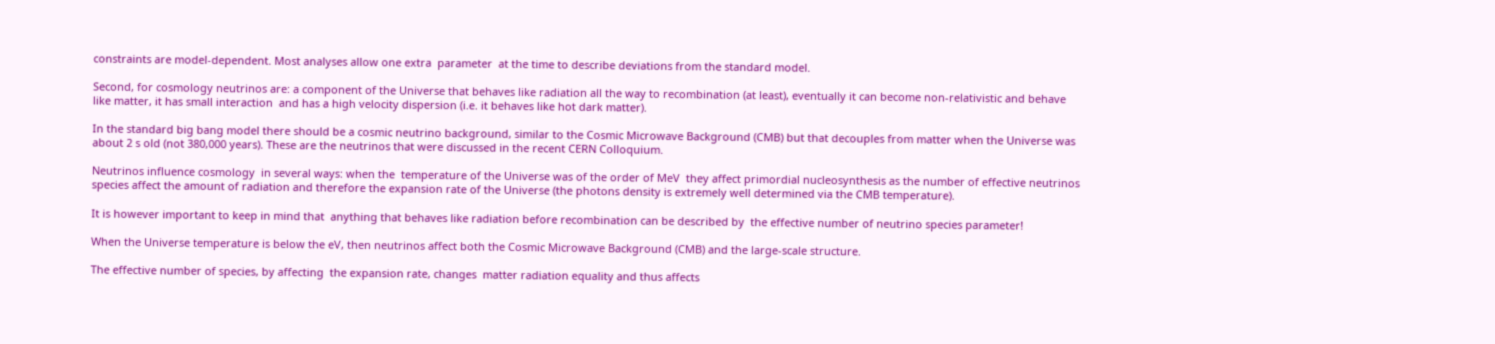constraints are model-dependent. Most analyses allow one extra  parameter  at the time to describe deviations from the standard model.

Second, for cosmology neutrinos are: a component of the Universe that behaves like radiation all the way to recombination (at least), eventually it can become non-relativistic and behave like matter, it has small interaction  and has a high velocity dispersion (i.e. it behaves like hot dark matter).

In the standard big bang model there should be a cosmic neutrino background, similar to the Cosmic Microwave Background (CMB) but that decouples from matter when the Universe was about 2 s old (not 380,000 years). These are the neutrinos that were discussed in the recent CERN Colloquium.

Neutrinos influence cosmology  in several ways: when the  temperature of the Universe was of the order of MeV  they affect primordial nucleosynthesis as the number of effective neutrinos species affect the amount of radiation and therefore the expansion rate of the Universe (the photons density is extremely well determined via the CMB temperature).

It is however important to keep in mind that  anything that behaves like radiation before recombination can be described by  the effective number of neutrino species parameter!

When the Universe temperature is below the eV, then neutrinos affect both the Cosmic Microwave Background (CMB) and the large-scale structure.

The effective number of species, by affecting  the expansion rate, changes  matter radiation equality and thus affects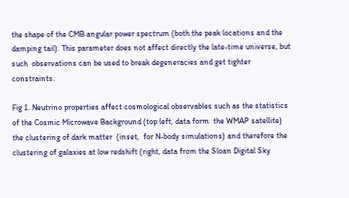the shape of the CMB angular power spectrum (both the peak locations and the damping tail). This parameter does not affect directly the late-time universe, but such  observations can be used to break degeneracies and get tighter constraints.

Fig 1. Neutrino properties affect cosmological observables such as the statistics of the Cosmic Microwave Background (top left, data form  the WMAP satellite)  the clustering of dark matter  (inset,  for N-body simulations) and therefore the clustering of galaxies at low redshift (right, data from the Sloan Digital Sky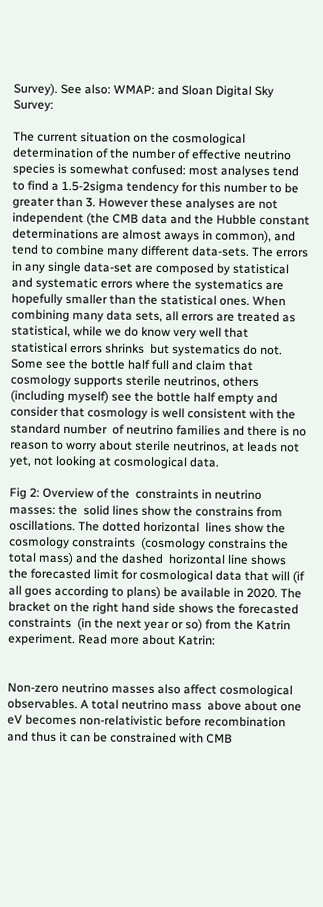Survey). See also: WMAP: and Sloan Digital Sky Survey:

The current situation on the cosmological determination of the number of effective neutrino species is somewhat confused: most analyses tend to find a 1.5-2sigma tendency for this number to be greater than 3. However these analyses are not independent (the CMB data and the Hubble constant determinations are almost aways in common), and tend to combine many different data-sets. The errors in any single data-set are composed by statistical and systematic errors where the systematics are hopefully smaller than the statistical ones. When combining many data sets, all errors are treated as statistical, while we do know very well that  statistical errors shrinks  but systematics do not. Some see the bottle half full and claim that  cosmology supports sterile neutrinos, others (including myself) see the bottle half empty and consider that cosmology is well consistent with the standard number  of neutrino families and there is no reason to worry about sterile neutrinos, at leads not yet, not looking at cosmological data.

Fig 2: Overview of the  constraints in neutrino masses: the  solid lines show the constrains from oscillations. The dotted horizontal  lines show the cosmology constraints  (cosmology constrains the total mass) and the dashed  horizontal line shows the forecasted limit for cosmological data that will (if all goes according to plans) be available in 2020. The bracket on the right hand side shows the forecasted constraints  (in the next year or so) from the Katrin experiment. Read more about Katrin:


Non-zero neutrino masses also affect cosmological observables. A total neutrino mass  above about one eV becomes non-relativistic before recombination and thus it can be constrained with CMB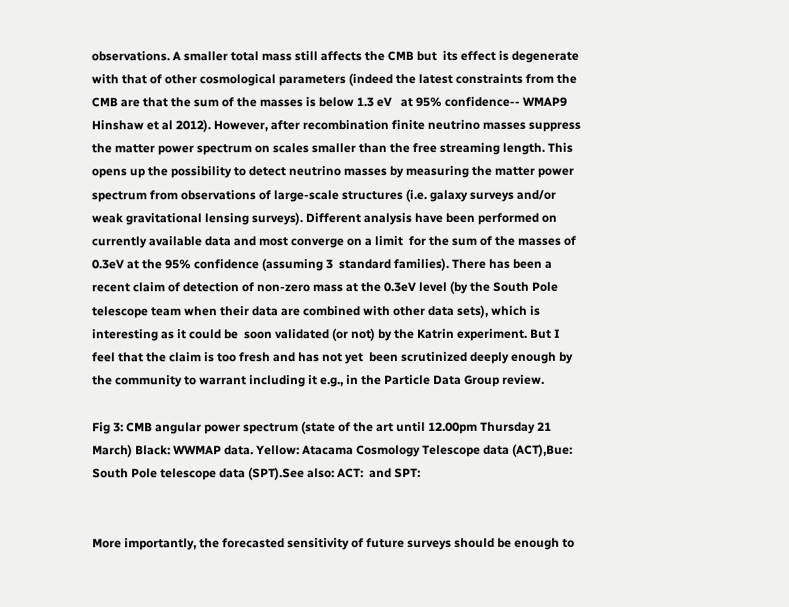observations. A smaller total mass still affects the CMB but  its effect is degenerate with that of other cosmological parameters (indeed the latest constraints from the CMB are that the sum of the masses is below 1.3 eV   at 95% confidence-- WMAP9 Hinshaw et al 2012). However, after recombination finite neutrino masses suppress the matter power spectrum on scales smaller than the free streaming length. This opens up the possibility to detect neutrino masses by measuring the matter power spectrum from observations of large-scale structures (i.e. galaxy surveys and/or weak gravitational lensing surveys). Different analysis have been performed on currently available data and most converge on a limit  for the sum of the masses of 0.3eV at the 95% confidence (assuming 3  standard families). There has been a recent claim of detection of non-zero mass at the 0.3eV level (by the South Pole telescope team when their data are combined with other data sets), which is interesting as it could be  soon validated (or not) by the Katrin experiment. But I feel that the claim is too fresh and has not yet  been scrutinized deeply enough by the community to warrant including it e.g., in the Particle Data Group review.

Fig 3: CMB angular power spectrum (state of the art until 12.00pm Thursday 21 March) Black: WWMAP data. Yellow: Atacama Cosmology Telescope data (ACT),Bue: South Pole telescope data (SPT).See also: ACT:  and SPT:


More importantly, the forecasted sensitivity of future surveys should be enough to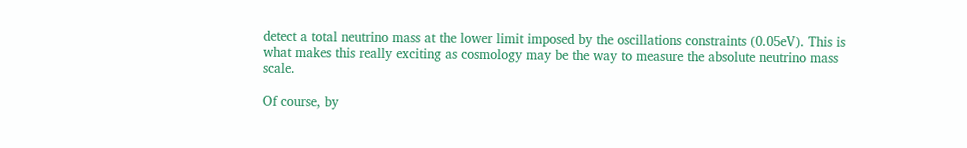detect a total neutrino mass at the lower limit imposed by the oscillations constraints (0.05eV). This is what makes this really exciting as cosmology may be the way to measure the absolute neutrino mass scale.

Of course, by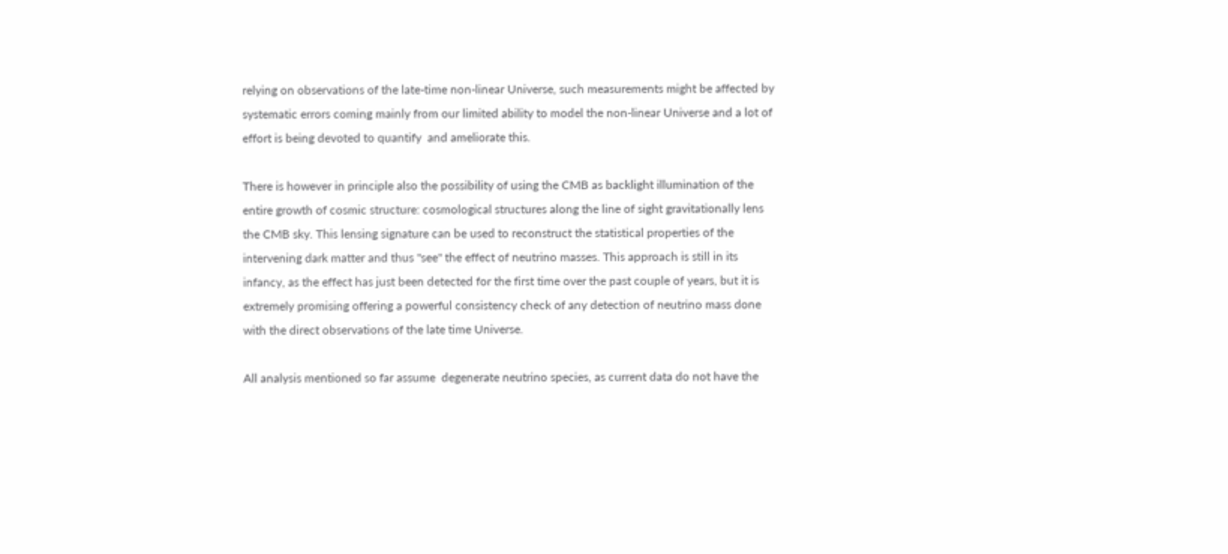relying on observations of the late-time non-linear Universe, such measurements might be affected by systematic errors coming mainly from our limited ability to model the non-linear Universe and a lot of effort is being devoted to quantify  and ameliorate this.

There is however in principle also the possibility of using the CMB as backlight illumination of the entire growth of cosmic structure: cosmological structures along the line of sight gravitationally lens the CMB sky. This lensing signature can be used to reconstruct the statistical properties of the intervening dark matter and thus "see" the effect of neutrino masses. This approach is still in its infancy, as the effect has just been detected for the first time over the past couple of years, but it is extremely promising offering a powerful consistency check of any detection of neutrino mass done with the direct observations of the late time Universe.

All analysis mentioned so far assume  degenerate neutrino species, as current data do not have the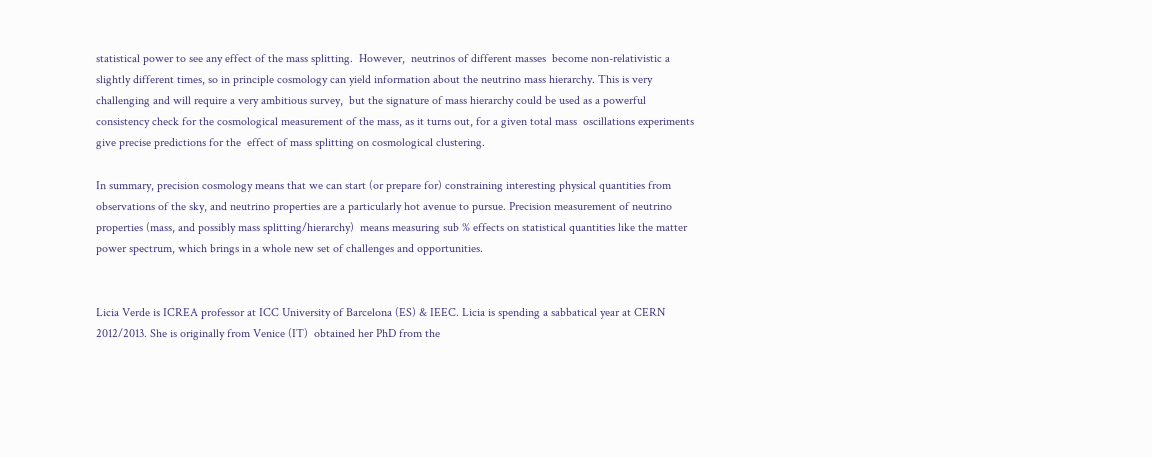statistical power to see any effect of the mass splitting.  However,  neutrinos of different masses  become non-relativistic a slightly different times, so in principle cosmology can yield information about the neutrino mass hierarchy. This is very challenging and will require a very ambitious survey,  but the signature of mass hierarchy could be used as a powerful consistency check for the cosmological measurement of the mass, as it turns out, for a given total mass  oscillations experiments  give precise predictions for the  effect of mass splitting on cosmological clustering.

In summary, precision cosmology means that we can start (or prepare for) constraining interesting physical quantities from observations of the sky, and neutrino properties are a particularly hot avenue to pursue. Precision measurement of neutrino properties (mass, and possibly mass splitting/hierarchy)  means measuring sub % effects on statistical quantities like the matter power spectrum, which brings in a whole new set of challenges and opportunities.


Licia Verde is ICREA professor at ICC University of Barcelona (ES) & IEEC. Licia is spending a sabbatical year at CERN 2012/2013. She is originally from Venice (IT)  obtained her PhD from the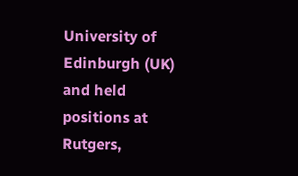University of Edinburgh (UK) and held positions at Rutgers,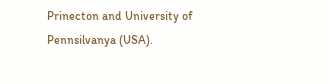Prinecton and University of Pennsilvanya (USA).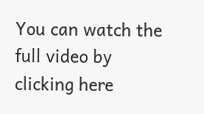You can watch the full video by clicking here